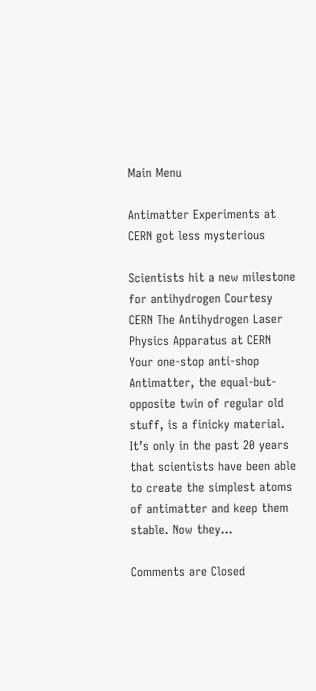Main Menu

Antimatter Experiments at CERN got less mysterious

Scientists hit a new milestone for antihydrogen Courtesy CERN The Antihydrogen Laser Physics Apparatus at CERN Your one-stop anti-shop Antimatter, the equal-but-opposite twin of regular old stuff, is a finicky material. It’s only in the past 20 years that scientists have been able to create the simplest atoms of antimatter and keep them stable. Now they…

Comments are Closed